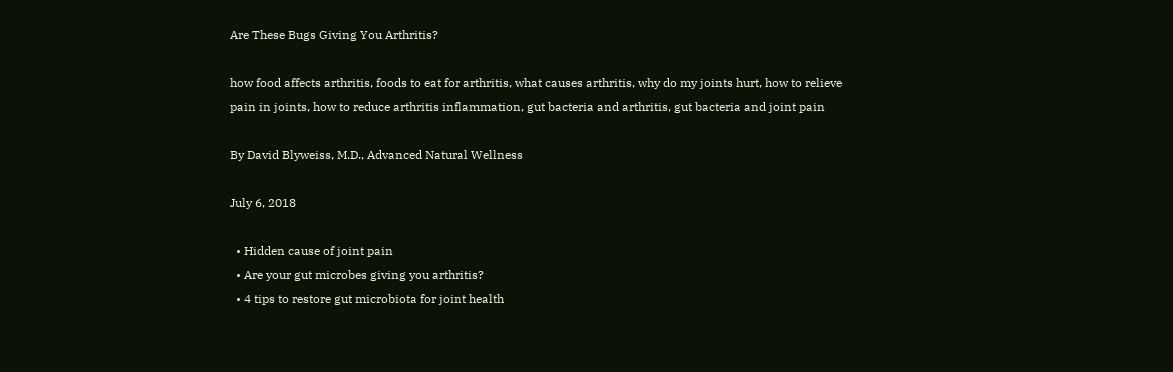Are These Bugs Giving You Arthritis?

how food affects arthritis, foods to eat for arthritis, what causes arthritis, why do my joints hurt, how to relieve pain in joints, how to reduce arthritis inflammation, gut bacteria and arthritis, gut bacteria and joint pain

By David Blyweiss, M.D., Advanced Natural Wellness

July 6, 2018

  • Hidden cause of joint pain
  • Are your gut microbes giving you arthritis?
  • 4 tips to restore gut microbiota for joint health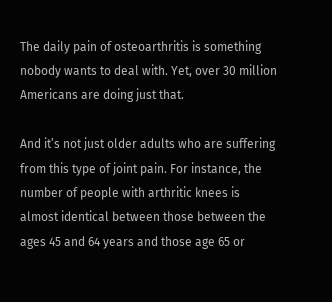The daily pain of osteoarthritis is something nobody wants to deal with. Yet, over 30 million Americans are doing just that.

And it’s not just older adults who are suffering from this type of joint pain. For instance, the number of people with arthritic knees is almost identical between those between the ages 45 and 64 years and those age 65 or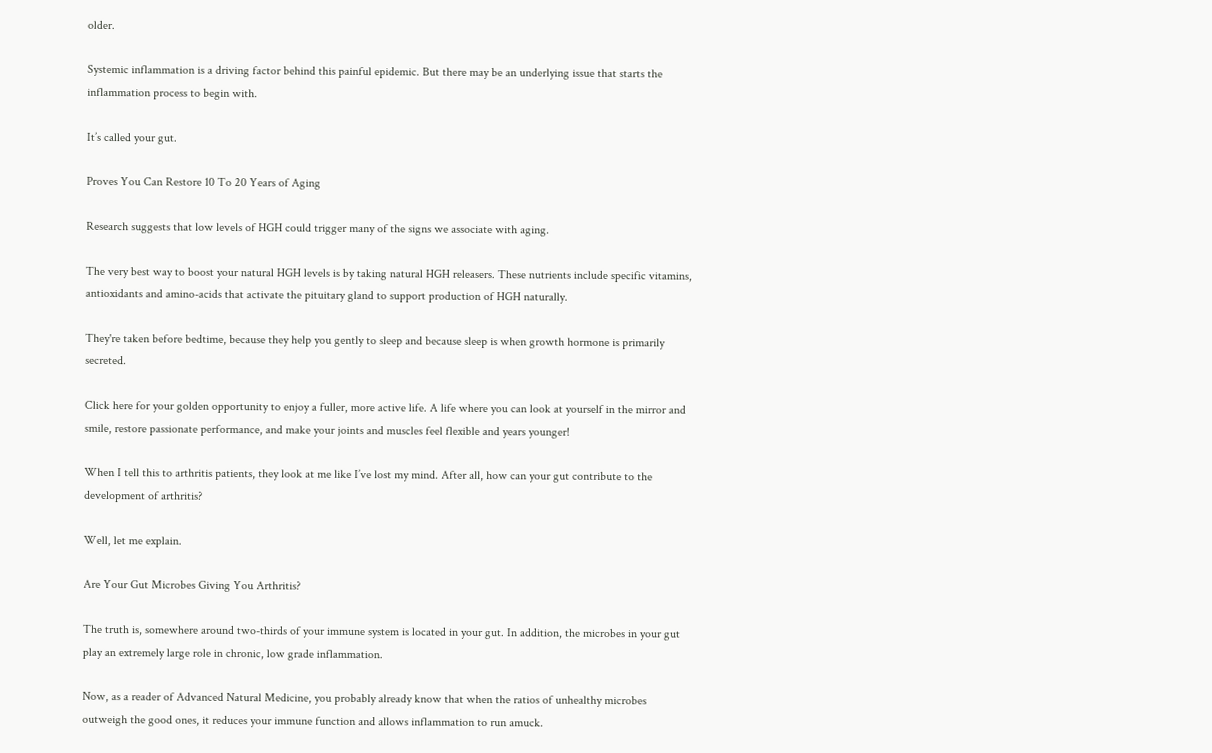older.

Systemic inflammation is a driving factor behind this painful epidemic. But there may be an underlying issue that starts the inflammation process to begin with.

It’s called your gut.

Proves You Can Restore 10 To 20 Years of Aging

Research suggests that low levels of HGH could trigger many of the signs we associate with aging.

The very best way to boost your natural HGH levels is by taking natural HGH releasers. These nutrients include specific vitamins, antioxidants and amino-acids that activate the pituitary gland to support production of HGH naturally.

They're taken before bedtime, because they help you gently to sleep and because sleep is when growth hormone is primarily secreted.

Click here for your golden opportunity to enjoy a fuller, more active life. A life where you can look at yourself in the mirror and smile, restore passionate performance, and make your joints and muscles feel flexible and years younger!

When I tell this to arthritis patients, they look at me like I’ve lost my mind. After all, how can your gut contribute to the development of arthritis?

Well, let me explain.

Are Your Gut Microbes Giving You Arthritis?

The truth is, somewhere around two-thirds of your immune system is located in your gut. In addition, the microbes in your gut play an extremely large role in chronic, low grade inflammation.

Now, as a reader of Advanced Natural Medicine, you probably already know that when the ratios of unhealthy microbes outweigh the good ones, it reduces your immune function and allows inflammation to run amuck.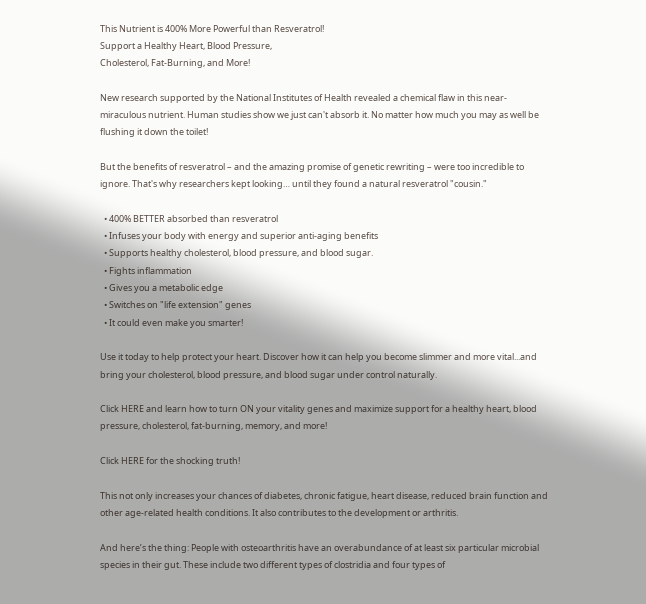This Nutrient is 400% More Powerful than Resveratrol!
Support a Healthy Heart, Blood Pressure,
Cholesterol, Fat-Burning, and More!

New research supported by the National Institutes of Health revealed a chemical flaw in this near-miraculous nutrient. Human studies show we just can't absorb it. No matter how much you may as well be flushing it down the toilet!

But the benefits of resveratrol – and the amazing promise of genetic rewriting – were too incredible to ignore. That's why researchers kept looking… until they found a natural resveratrol "cousin."

  • 400% BETTER absorbed than resveratrol
  • Infuses your body with energy and superior anti-aging benefits
  • Supports healthy cholesterol, blood pressure, and blood sugar.
  • Fights inflammation
  • Gives you a metabolic edge
  • Switches on "life extension" genes
  • It could even make you smarter!

Use it today to help protect your heart. Discover how it can help you become slimmer and more vital...and bring your cholesterol, blood pressure, and blood sugar under control naturally.

Click HERE and learn how to turn ON your vitality genes and maximize support for a healthy heart, blood pressure, cholesterol, fat-burning, memory, and more!

Click HERE for the shocking truth!

This not only increases your chances of diabetes, chronic fatigue, heart disease, reduced brain function and other age-related health conditions. It also contributes to the development or arthritis.

And here’s the thing: People with osteoarthritis have an overabundance of at least six particular microbial species in their gut. These include two different types of clostridia and four types of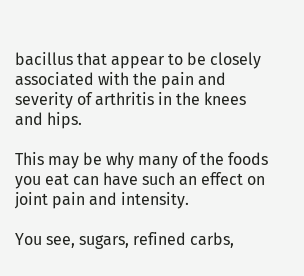bacillus that appear to be closely associated with the pain and severity of arthritis in the knees and hips.

This may be why many of the foods you eat can have such an effect on joint pain and intensity.

You see, sugars, refined carbs,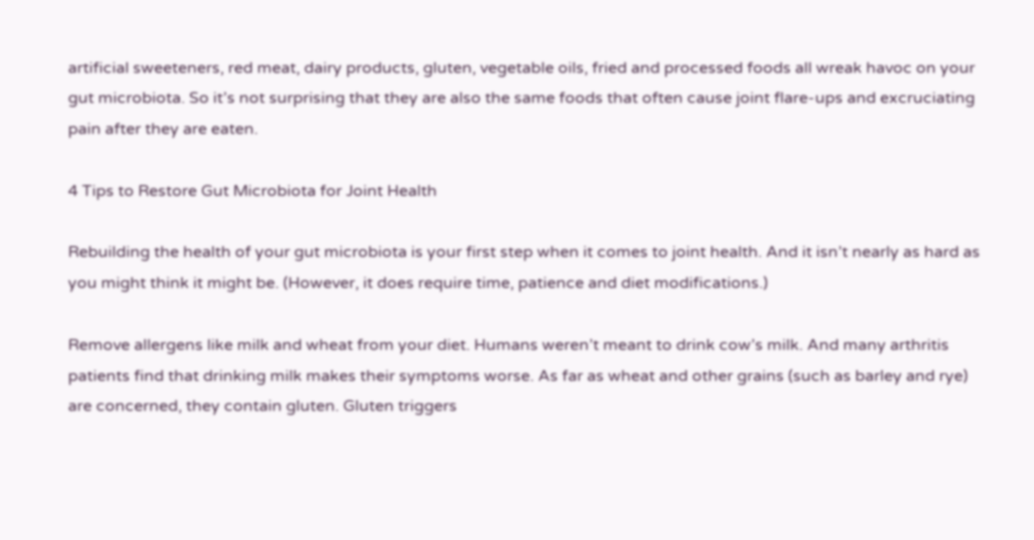artificial sweeteners, red meat, dairy products, gluten, vegetable oils, fried and processed foods all wreak havoc on your gut microbiota. So it’s not surprising that they are also the same foods that often cause joint flare-ups and excruciating pain after they are eaten.

4 Tips to Restore Gut Microbiota for Joint Health

Rebuilding the health of your gut microbiota is your first step when it comes to joint health. And it isn’t nearly as hard as you might think it might be. (However, it does require time, patience and diet modifications.)

Remove allergens like milk and wheat from your diet. Humans weren’t meant to drink cow’s milk. And many arthritis patients find that drinking milk makes their symptoms worse. As far as wheat and other grains (such as barley and rye) are concerned, they contain gluten. Gluten triggers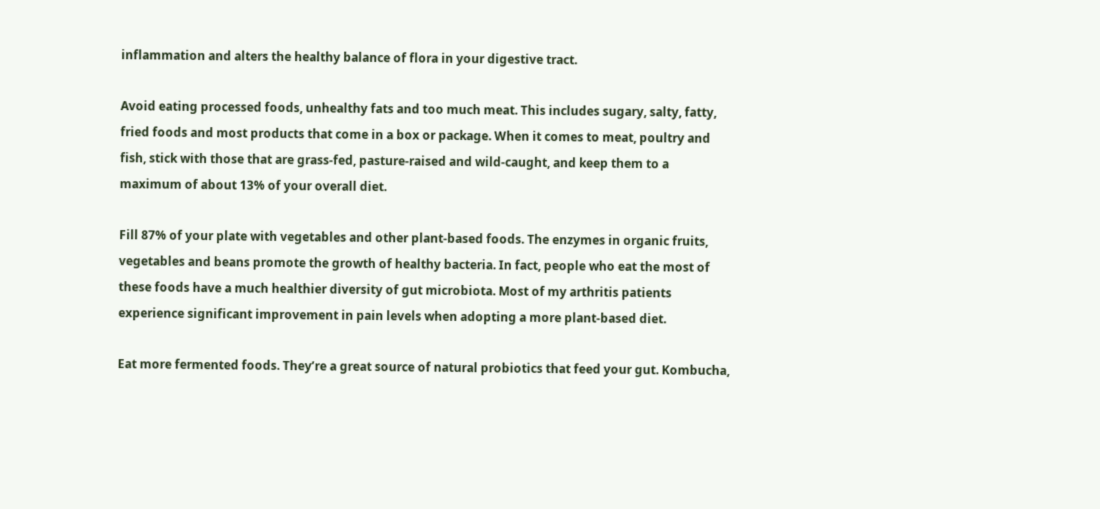inflammation and alters the healthy balance of flora in your digestive tract.

Avoid eating processed foods, unhealthy fats and too much meat. This includes sugary, salty, fatty, fried foods and most products that come in a box or package. When it comes to meat, poultry and fish, stick with those that are grass-fed, pasture-raised and wild-caught, and keep them to a maximum of about 13% of your overall diet.

Fill 87% of your plate with vegetables and other plant-based foods. The enzymes in organic fruits, vegetables and beans promote the growth of healthy bacteria. In fact, people who eat the most of these foods have a much healthier diversity of gut microbiota. Most of my arthritis patients experience significant improvement in pain levels when adopting a more plant-based diet.

Eat more fermented foods. They’re a great source of natural probiotics that feed your gut. Kombucha,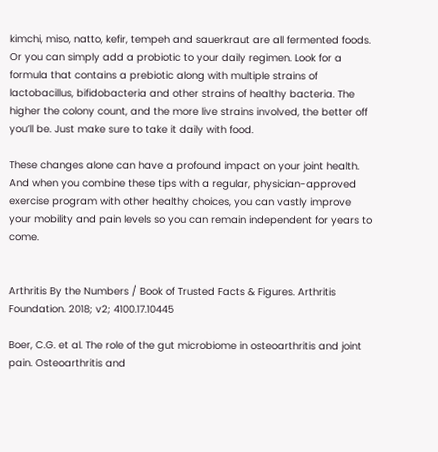kimchi, miso, natto, kefir, tempeh and sauerkraut are all fermented foods. Or you can simply add a probiotic to your daily regimen. Look for a formula that contains a prebiotic along with multiple strains of lactobacillus, bifidobacteria and other strains of healthy bacteria. The higher the colony count, and the more live strains involved, the better off you’ll be. Just make sure to take it daily with food.

These changes alone can have a profound impact on your joint health. And when you combine these tips with a regular, physician-approved exercise program with other healthy choices, you can vastly improve your mobility and pain levels so you can remain independent for years to come.


Arthritis By the Numbers / Book of Trusted Facts & Figures. Arthritis Foundation. 2018; v2; 4100.17.10445

Boer, C.G. et al. The role of the gut microbiome in osteoarthritis and joint pain. Osteoarthritis and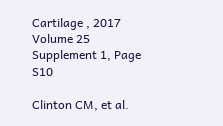Cartilage , 2017 Volume 25 Supplement 1, Page S10

Clinton CM, et al.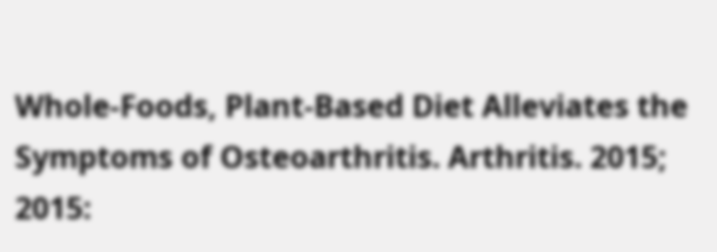Whole-Foods, Plant-Based Diet Alleviates the Symptoms of Osteoarthritis. Arthritis. 2015; 2015: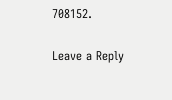708152.

Leave a Reply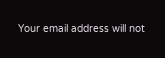Your email address will not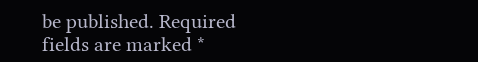be published. Required fields are marked *